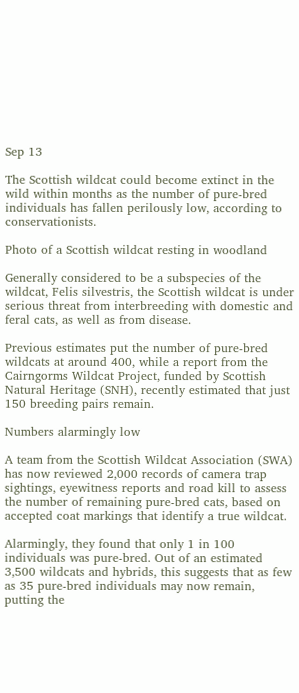Sep 13

The Scottish wildcat could become extinct in the wild within months as the number of pure-bred individuals has fallen perilously low, according to conservationists.

Photo of a Scottish wildcat resting in woodland

Generally considered to be a subspecies of the wildcat, Felis silvestris, the Scottish wildcat is under serious threat from interbreeding with domestic and feral cats, as well as from disease.

Previous estimates put the number of pure-bred wildcats at around 400, while a report from the Cairngorms Wildcat Project, funded by Scottish Natural Heritage (SNH), recently estimated that just 150 breeding pairs remain.

Numbers alarmingly low

A team from the Scottish Wildcat Association (SWA) has now reviewed 2,000 records of camera trap sightings, eyewitness reports and road kill to assess the number of remaining pure-bred cats, based on accepted coat markings that identify a true wildcat.

Alarmingly, they found that only 1 in 100 individuals was pure-bred. Out of an estimated 3,500 wildcats and hybrids, this suggests that as few as 35 pure-bred individuals may now remain, putting the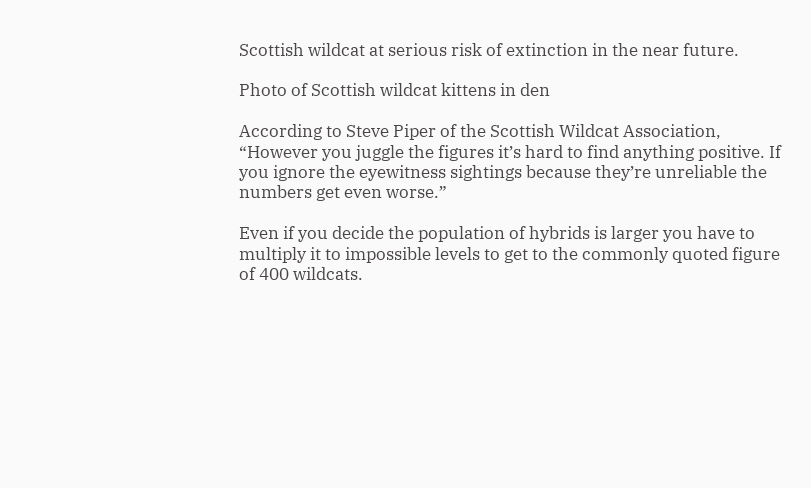Scottish wildcat at serious risk of extinction in the near future.

Photo of Scottish wildcat kittens in den

According to Steve Piper of the Scottish Wildcat Association, “However you juggle the figures it’s hard to find anything positive. If you ignore the eyewitness sightings because they’re unreliable the numbers get even worse.”

Even if you decide the population of hybrids is larger you have to multiply it to impossible levels to get to the commonly quoted figure of 400 wildcats.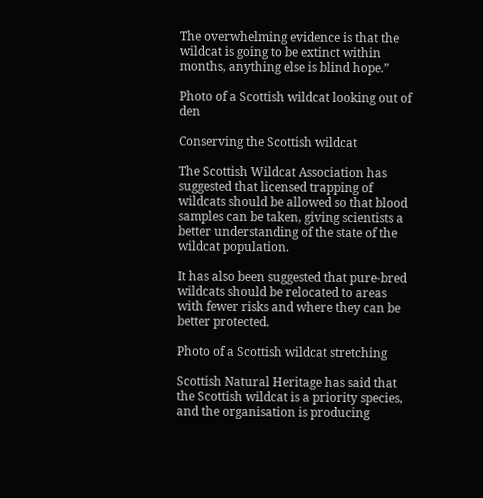The overwhelming evidence is that the wildcat is going to be extinct within months, anything else is blind hope.”

Photo of a Scottish wildcat looking out of den

Conserving the Scottish wildcat

The Scottish Wildcat Association has suggested that licensed trapping of wildcats should be allowed so that blood samples can be taken, giving scientists a better understanding of the state of the wildcat population.

It has also been suggested that pure-bred wildcats should be relocated to areas with fewer risks and where they can be better protected.

Photo of a Scottish wildcat stretching

Scottish Natural Heritage has said that the Scottish wildcat is a priority species, and the organisation is producing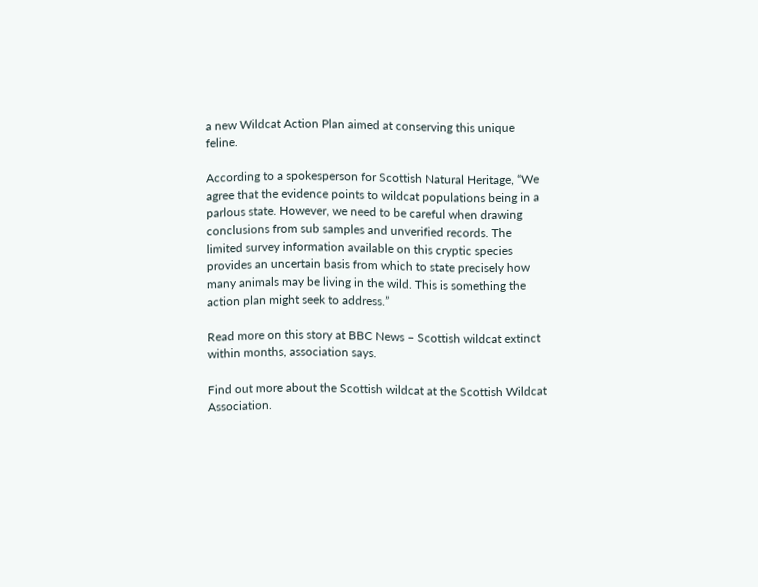a new Wildcat Action Plan aimed at conserving this unique feline.

According to a spokesperson for Scottish Natural Heritage, “We agree that the evidence points to wildcat populations being in a parlous state. However, we need to be careful when drawing conclusions from sub samples and unverified records. The limited survey information available on this cryptic species provides an uncertain basis from which to state precisely how many animals may be living in the wild. This is something the action plan might seek to address.”

Read more on this story at BBC News – Scottish wildcat extinct within months, association says.

Find out more about the Scottish wildcat at the Scottish Wildcat Association.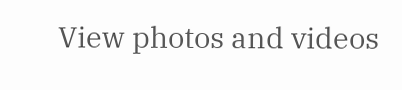View photos and videos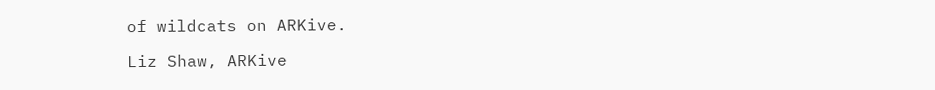of wildcats on ARKive.

Liz Shaw, ARKive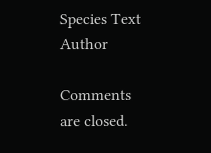Species Text Author

Comments are closed.